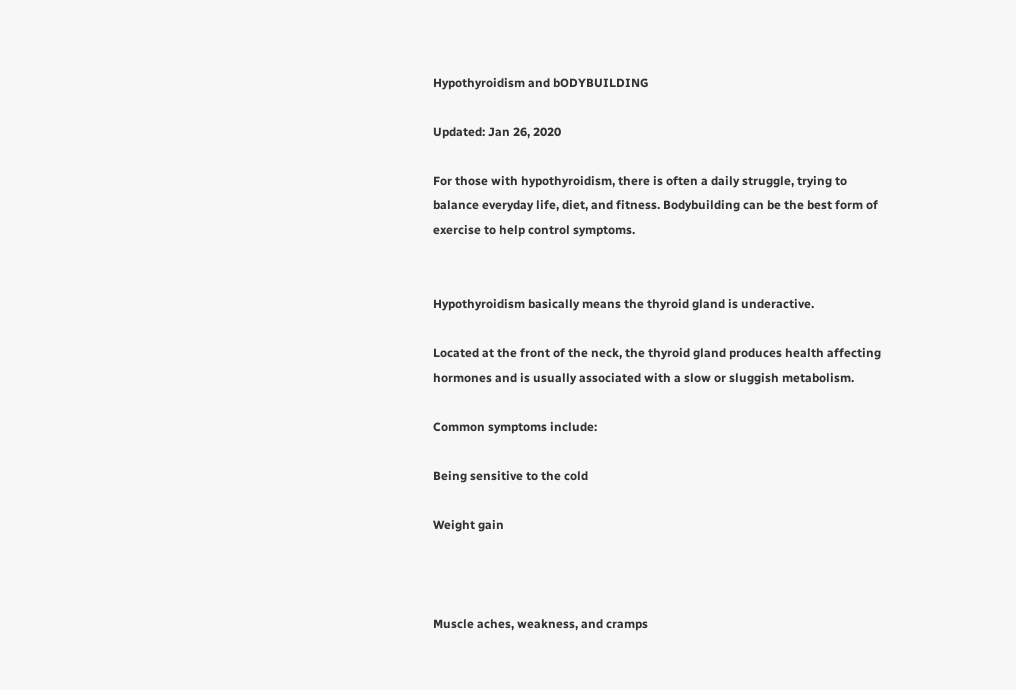Hypothyroidism and bODYBUILDING

Updated: Jan 26, 2020

For those with hypothyroidism, there is often a daily struggle, trying to balance everyday life, diet, and fitness. Bodybuilding can be the best form of exercise to help control symptoms.


Hypothyroidism basically means the thyroid gland is underactive.

Located at the front of the neck, the thyroid gland produces health affecting hormones and is usually associated with a slow or sluggish metabolism.

Common symptoms include:

Being sensitive to the cold

Weight gain



Muscle aches, weakness, and cramps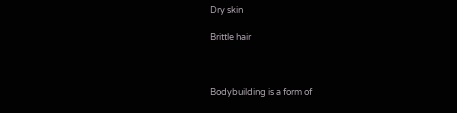Dry skin

Brittle hair



Bodybuilding is a form of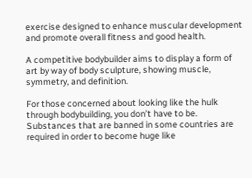exercise designed to enhance muscular development and promote overall fitness and good health.

A competitive bodybuilder aims to display a form of art by way of body sculpture, showing muscle, symmetry, and definition.

For those concerned about looking like the hulk through bodybuilding, you don’t have to be. Substances that are banned in some countries are required in order to become huge like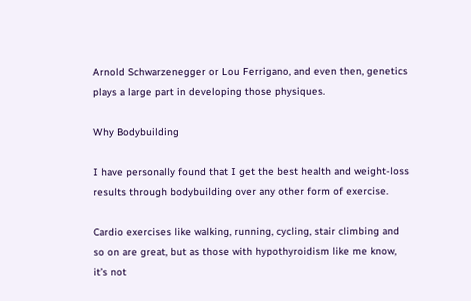Arnold Schwarzenegger or Lou Ferrigano, and even then, genetics plays a large part in developing those physiques.

Why Bodybuilding

I have personally found that I get the best health and weight-loss results through bodybuilding over any other form of exercise.

Cardio exercises like walking, running, cycling, stair climbing and so on are great, but as those with hypothyroidism like me know, it’s not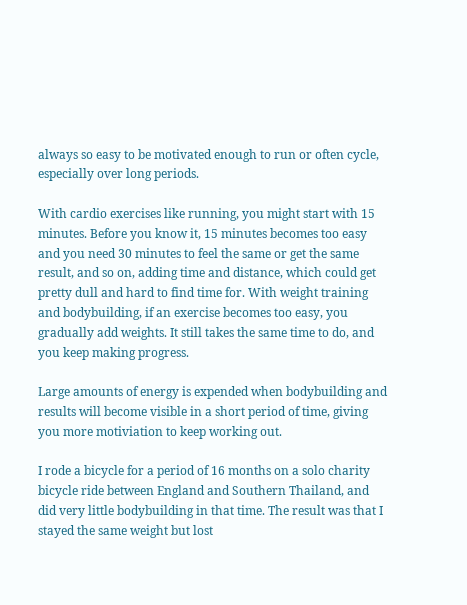always so easy to be motivated enough to run or often cycle, especially over long periods.

With cardio exercises like running, you might start with 15 minutes. Before you know it, 15 minutes becomes too easy and you need 30 minutes to feel the same or get the same result, and so on, adding time and distance, which could get pretty dull and hard to find time for. With weight training and bodybuilding, if an exercise becomes too easy, you gradually add weights. It still takes the same time to do, and you keep making progress.

Large amounts of energy is expended when bodybuilding and results will become visible in a short period of time, giving you more motiviation to keep working out.

I rode a bicycle for a period of 16 months on a solo charity bicycle ride between England and Southern Thailand, and did very little bodybuilding in that time. The result was that I stayed the same weight but lost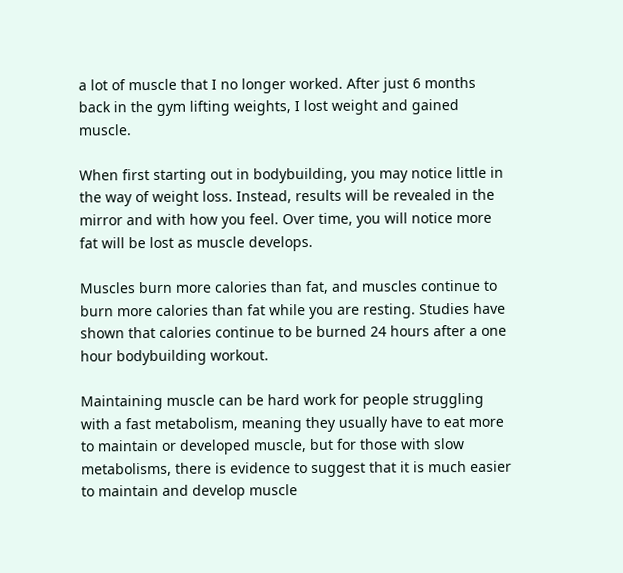a lot of muscle that I no longer worked. After just 6 months back in the gym lifting weights, I lost weight and gained muscle.

When first starting out in bodybuilding, you may notice little in the way of weight loss. Instead, results will be revealed in the mirror and with how you feel. Over time, you will notice more fat will be lost as muscle develops.

Muscles burn more calories than fat, and muscles continue to burn more calories than fat while you are resting. Studies have shown that calories continue to be burned 24 hours after a one hour bodybuilding workout.

Maintaining muscle can be hard work for people struggling with a fast metabolism, meaning they usually have to eat more to maintain or developed muscle, but for those with slow metabolisms, there is evidence to suggest that it is much easier to maintain and develop muscle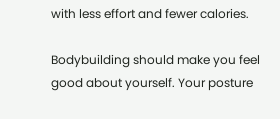with less effort and fewer calories.

Bodybuilding should make you feel good about yourself. Your posture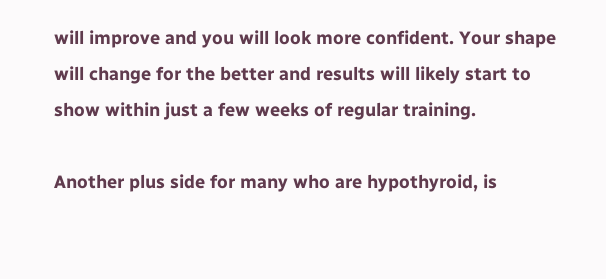will improve and you will look more confident. Your shape will change for the better and results will likely start to show within just a few weeks of regular training.

Another plus side for many who are hypothyroid, is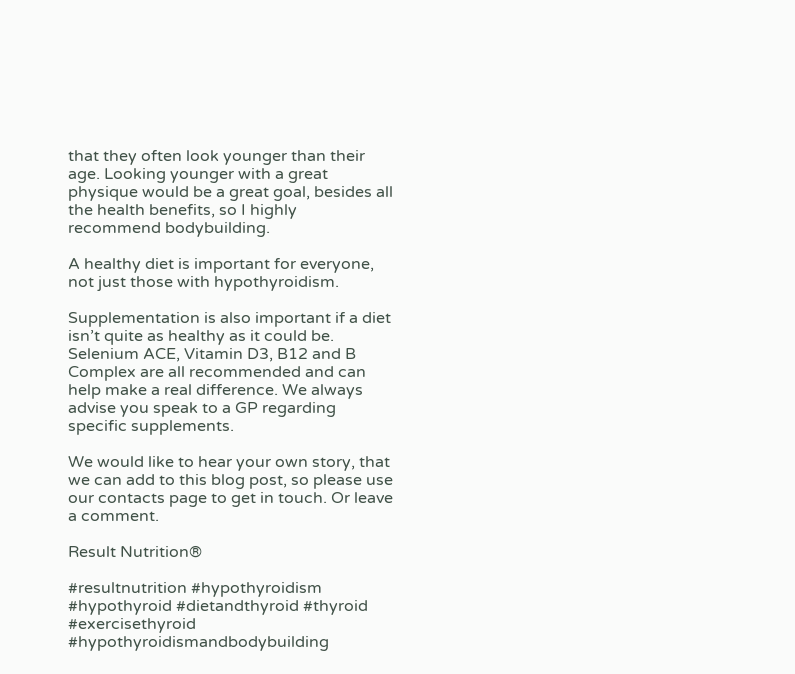that they often look younger than their age. Looking younger with a great physique would be a great goal, besides all the health benefits, so I highly recommend bodybuilding.

A healthy diet is important for everyone, not just those with hypothyroidism.

Supplementation is also important if a diet isn’t quite as healthy as it could be. Selenium ACE, Vitamin D3, B12 and B Complex are all recommended and can help make a real difference. We always advise you speak to a GP regarding specific supplements.

We would like to hear your own story, that we can add to this blog post, so please use our contacts page to get in touch. Or leave a comment.

Result Nutrition®

#resultnutrition #hypothyroidism #hypothyroid #dietandthyroid #thyroid #exercisethyroid #hypothyroidismandbodybuilding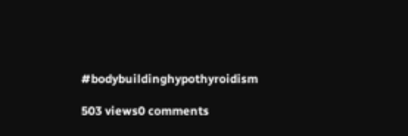#bodybuildinghypothyroidism

503 views0 comments